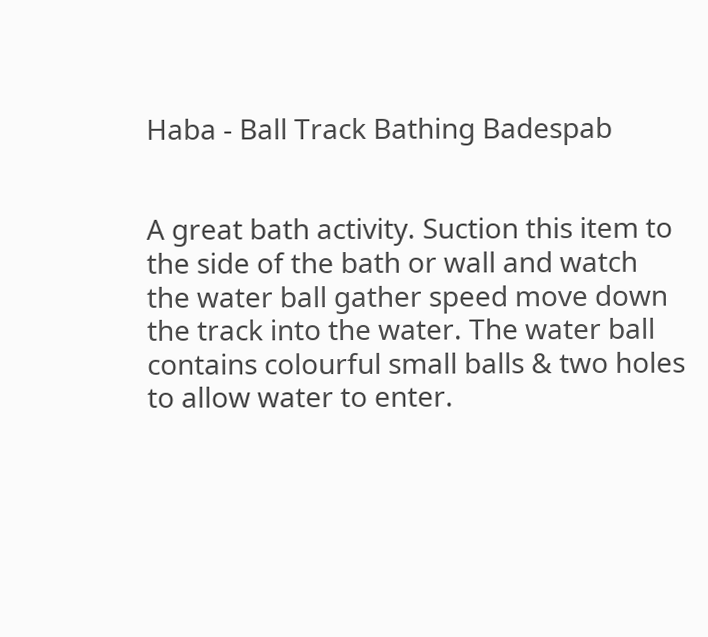Haba - Ball Track Bathing Badespab


A great bath activity. Suction this item to the side of the bath or wall and watch the water ball gather speed move down the track into the water. The water ball contains colourful small balls & two holes to allow water to enter.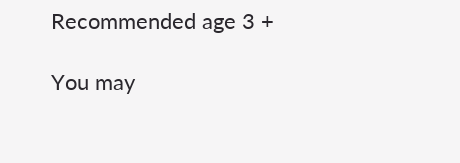Recommended age 3 +

You may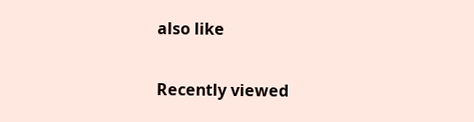also like

Recently viewed